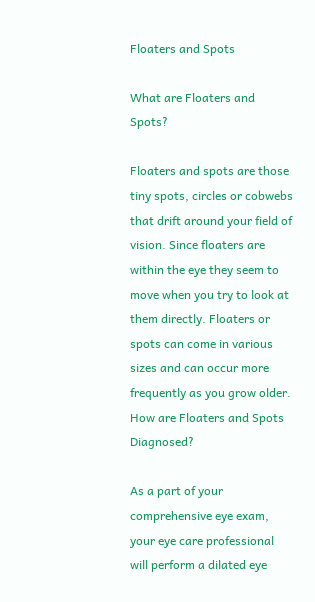Floaters and Spots

What are Floaters and Spots?

Floaters and spots are those tiny spots, circles or cobwebs that drift around your field of vision. Since floaters are within the eye they seem to move when you try to look at them directly. Floaters or spots can come in various sizes and can occur more frequently as you grow older.
How are Floaters and Spots Diagnosed?

As a part of your comprehensive eye exam, your eye care professional will perform a dilated eye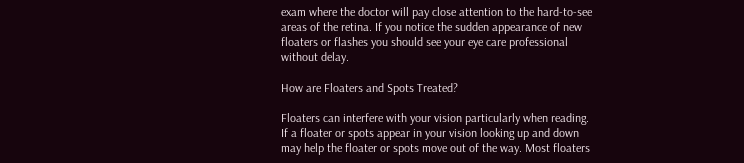exam where the doctor will pay close attention to the hard-to-see areas of the retina. If you notice the sudden appearance of new floaters or flashes you should see your eye care professional without delay.

How are Floaters and Spots Treated?

Floaters can interfere with your vision particularly when reading. If a floater or spots appear in your vision looking up and down may help the floater or spots move out of the way. Most floaters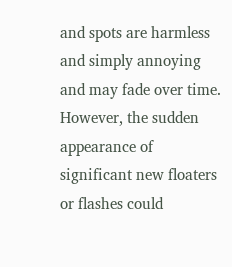and spots are harmless and simply annoying and may fade over time. However, the sudden appearance of significant new floaters or flashes could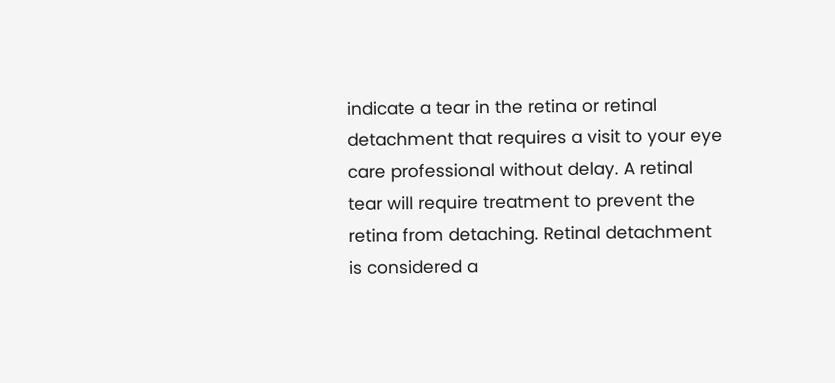indicate a tear in the retina or retinal detachment that requires a visit to your eye care professional without delay. A retinal tear will require treatment to prevent the retina from detaching. Retinal detachment is considered a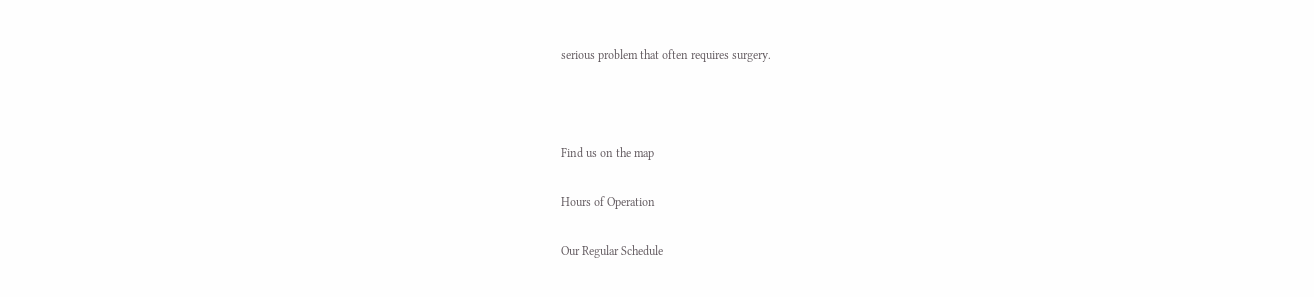serious problem that often requires surgery.



Find us on the map

Hours of Operation

Our Regular Schedule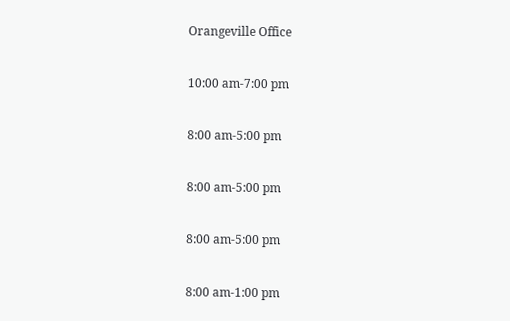Orangeville Office


10:00 am-7:00 pm


8:00 am-5:00 pm


8:00 am-5:00 pm


8:00 am-5:00 pm


8:00 am-1:00 pm